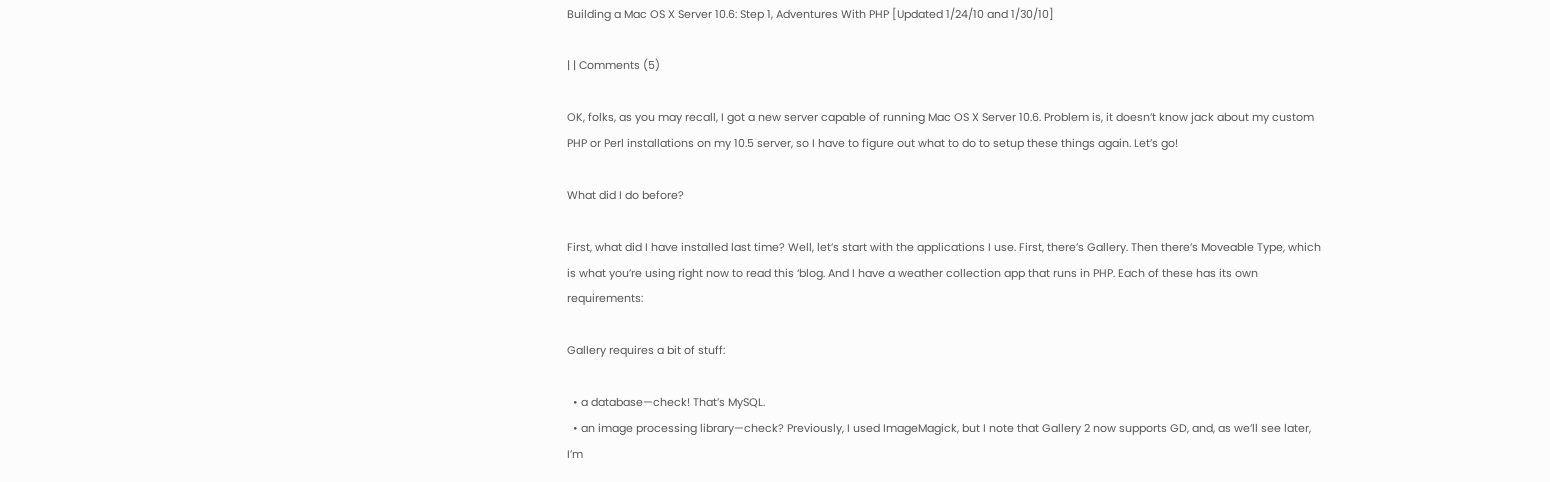Building a Mac OS X Server 10.6: Step 1, Adventures With PHP [Updated 1/24/10 and 1/30/10]

| | Comments (5)

OK, folks, as you may recall, I got a new server capable of running Mac OS X Server 10.6. Problem is, it doesn’t know jack about my custom PHP or Perl installations on my 10.5 server, so I have to figure out what to do to setup these things again. Let’s go!

What did I do before?

First, what did I have installed last time? Well, let’s start with the applications I use. First, there’s Gallery. Then there’s Moveable Type, which is what you’re using right now to read this ‘blog. And I have a weather collection app that runs in PHP. Each of these has its own requirements:

Gallery requires a bit of stuff:

  • a database—check! That’s MySQL.
  • an image processing library—check? Previously, I used ImageMagick, but I note that Gallery 2 now supports GD, and, as we’ll see later, I’m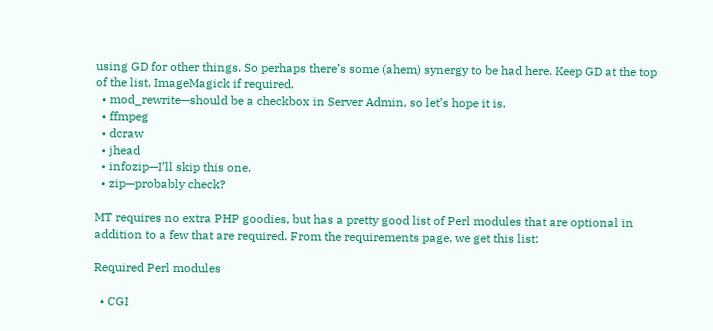using GD for other things. So perhaps there’s some (ahem) synergy to be had here. Keep GD at the top of the list, ImageMagick if required.
  • mod_rewrite—should be a checkbox in Server Admin, so let’s hope it is.
  • ffmpeg
  • dcraw
  • jhead
  • infozip—I’ll skip this one.
  • zip—probably check?

MT requires no extra PHP goodies, but has a pretty good list of Perl modules that are optional in addition to a few that are required. From the requirements page, we get this list:

Required Perl modules

  • CGI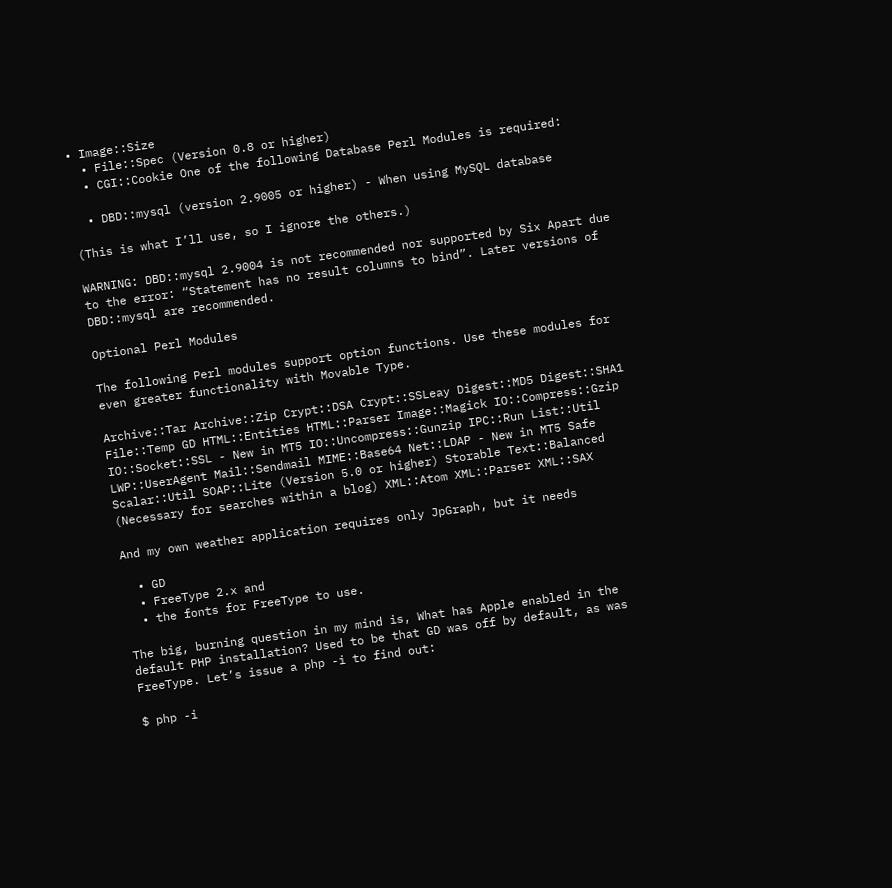• Image::Size
  • File::Spec (Version 0.8 or higher)
  • CGI::Cookie One of the following Database Perl Modules is required:

  • DBD::mysql (version 2.9005 or higher) - When using MySQL database

(This is what I’ll use, so I ignore the others.)

WARNING: DBD::mysql 2.9004 is not recommended nor supported by Six Apart due to the error: “Statement has no result columns to bind”. Later versions of DBD::mysql are recommended.

Optional Perl Modules

The following Perl modules support option functions. Use these modules for even greater functionality with Movable Type.

Archive::Tar Archive::Zip Crypt::DSA Crypt::SSLeay Digest::MD5 Digest::SHA1 File::Temp GD HTML::Entities HTML::Parser Image::Magick IO::Compress::Gzip IO::Socket::SSL - New in MT5 IO::Uncompress::Gunzip IPC::Run List::Util LWP::UserAgent Mail::Sendmail MIME::Base64 Net::LDAP - New in MT5 Safe Scalar::Util SOAP::Lite (Version 5.0 or higher) Storable Text::Balanced (Necessary for searches within a blog) XML::Atom XML::Parser XML::SAX

And my own weather application requires only JpGraph, but it needs

  • GD
  • FreeType 2.x and
  • the fonts for FreeType to use.

The big, burning question in my mind is, What has Apple enabled in the default PHP installation? Used to be that GD was off by default, as was FreeType. Let’s issue a php -i to find out:

$ php -i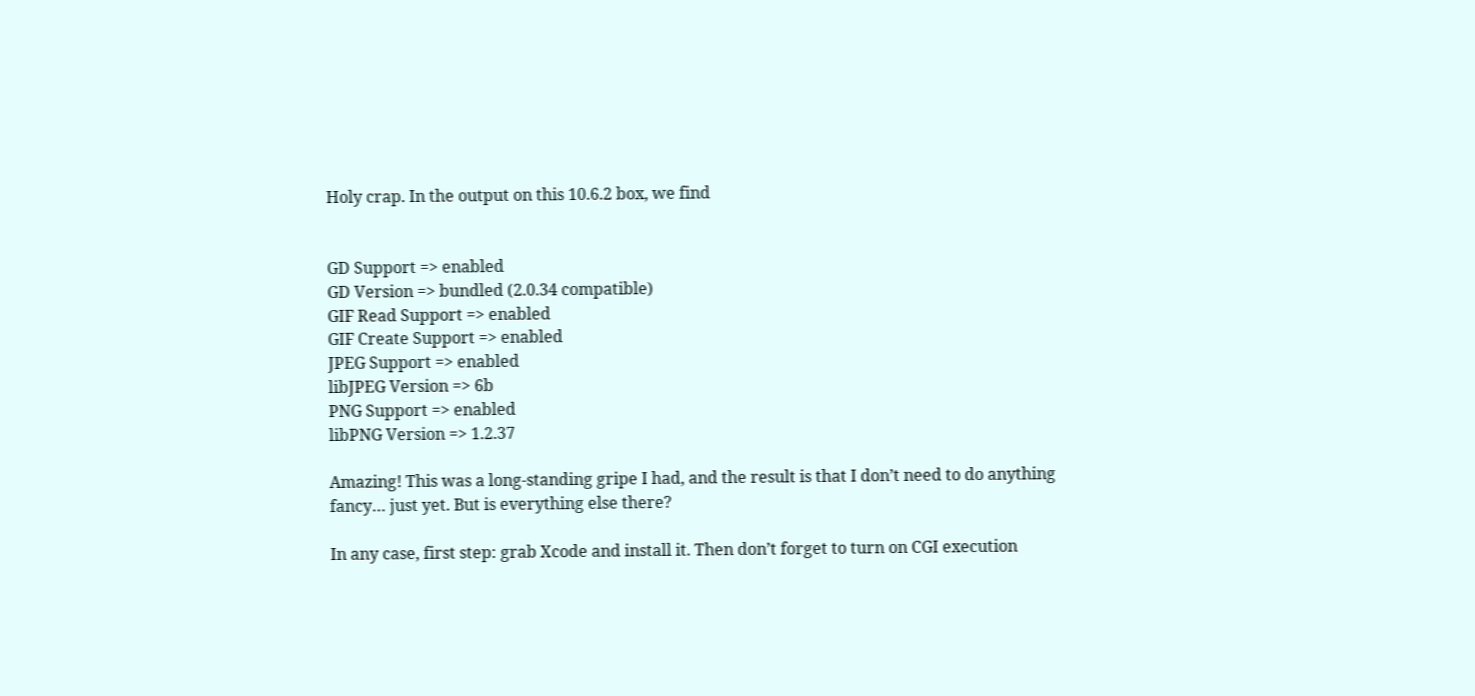Holy crap. In the output on this 10.6.2 box, we find


GD Support => enabled
GD Version => bundled (2.0.34 compatible)
GIF Read Support => enabled
GIF Create Support => enabled
JPEG Support => enabled
libJPEG Version => 6b
PNG Support => enabled
libPNG Version => 1.2.37

Amazing! This was a long-standing gripe I had, and the result is that I don’t need to do anything fancy… just yet. But is everything else there?

In any case, first step: grab Xcode and install it. Then don’t forget to turn on CGI execution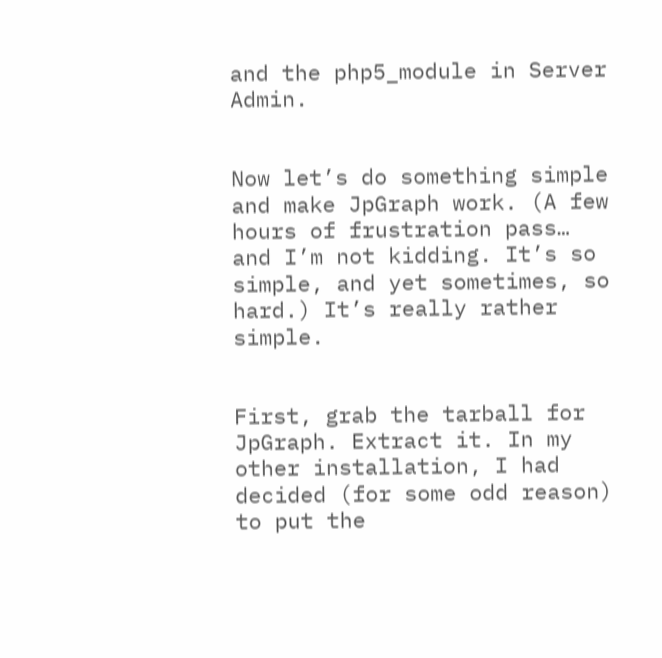and the php5_module in Server Admin.


Now let’s do something simple and make JpGraph work. (A few hours of frustration pass… and I’m not kidding. It’s so simple, and yet sometimes, so hard.) It’s really rather simple.


First, grab the tarball for JpGraph. Extract it. In my other installation, I had decided (for some odd reason) to put the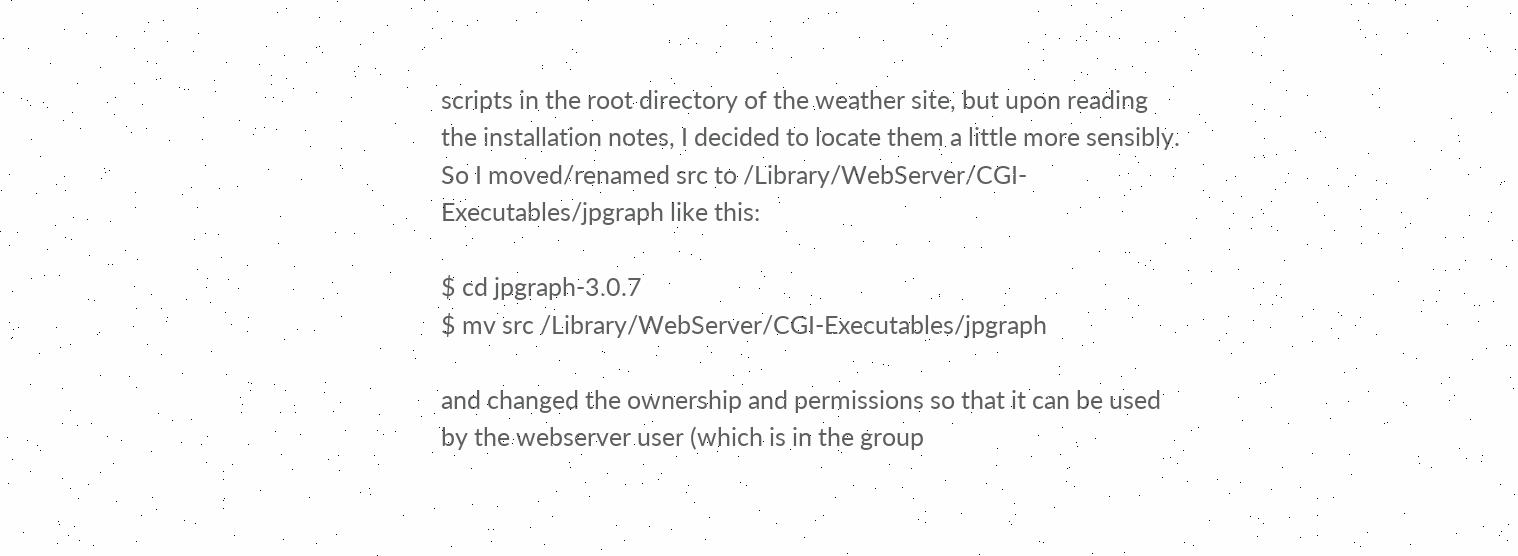scripts in the root directory of the weather site, but upon reading the installation notes, I decided to locate them a little more sensibly. So I moved/renamed src to /Library/WebServer/CGI-Executables/jpgraph like this:

$ cd jpgraph-3.0.7
$ mv src /Library/WebServer/CGI-Executables/jpgraph

and changed the ownership and permissions so that it can be used by the webserver user (which is in the group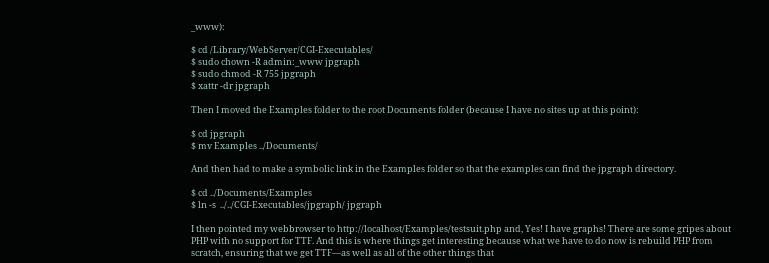_www):

$ cd /Library/WebServer/CGI-Executables/
$ sudo chown -R admin:_www jpgraph
$ sudo chmod -R 755 jpgraph
$ xattr -dr jpgraph

Then I moved the Examples folder to the root Documents folder (because I have no sites up at this point):

$ cd jpgraph
$ mv Examples ../Documents/

And then had to make a symbolic link in the Examples folder so that the examples can find the jpgraph directory.

$ cd ../Documents/Examples
$ ln -s  ../../CGI-Executables/jpgraph/ jpgraph

I then pointed my webbrowser to http://localhost/Examples/testsuit.php and, Yes! I have graphs! There are some gripes about PHP with no support for TTF. And this is where things get interesting because what we have to do now is rebuild PHP from scratch, ensuring that we get TTF—as well as all of the other things that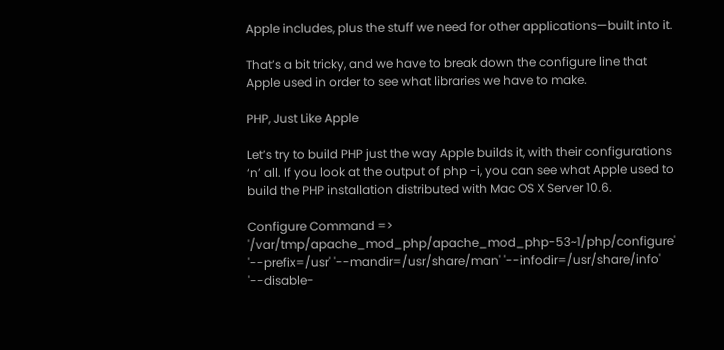Apple includes, plus the stuff we need for other applications—built into it.

That’s a bit tricky, and we have to break down the configure line that Apple used in order to see what libraries we have to make.

PHP, Just Like Apple

Let’s try to build PHP just the way Apple builds it, with their configurations ‘n’ all. If you look at the output of php -i, you can see what Apple used to build the PHP installation distributed with Mac OS X Server 10.6.

Configure Command =>  '/var/tmp/apache_mod_php/apache_mod_php-53~1/php/configure'  '--prefix=/usr' '--mandir=/usr/share/man' '--infodir=/usr/share/info' '--disable-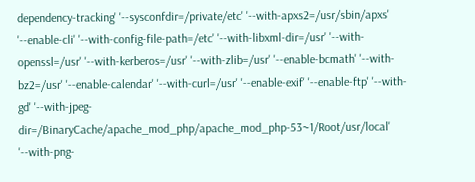dependency-tracking' '--sysconfdir=/private/etc' '--with-apxs2=/usr/sbin/apxs' '--enable-cli' '--with-config-file-path=/etc' '--with-libxml-dir=/usr' '--with-openssl=/usr' '--with-kerberos=/usr' '--with-zlib=/usr' '--enable-bcmath' '--with-bz2=/usr' '--enable-calendar' '--with-curl=/usr' '--enable-exif' '--enable-ftp' '--with-gd' '--with-jpeg-dir=/BinaryCache/apache_mod_php/apache_mod_php-53~1/Root/usr/local' '--with-png-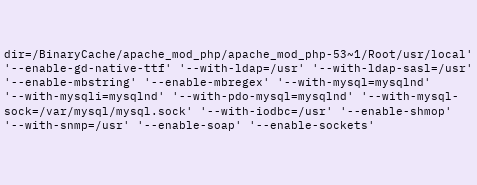dir=/BinaryCache/apache_mod_php/apache_mod_php-53~1/Root/usr/local' '--enable-gd-native-ttf' '--with-ldap=/usr' '--with-ldap-sasl=/usr' '--enable-mbstring' '--enable-mbregex' '--with-mysql=mysqlnd' '--with-mysqli=mysqlnd' '--with-pdo-mysql=mysqlnd' '--with-mysql-sock=/var/mysql/mysql.sock' '--with-iodbc=/usr' '--enable-shmop' '--with-snmp=/usr' '--enable-soap' '--enable-sockets'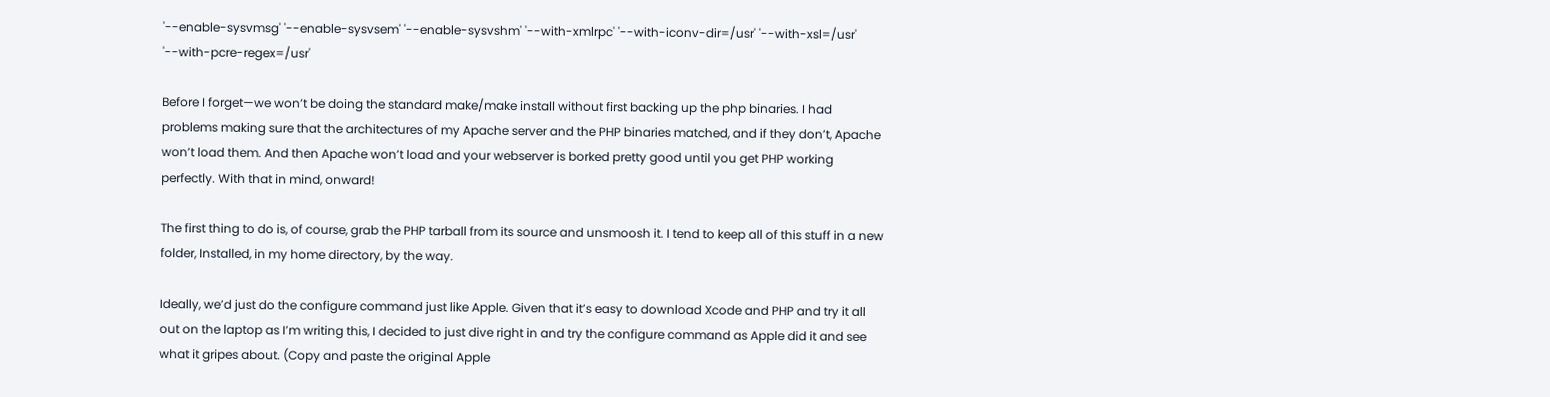'--enable-sysvmsg' '--enable-sysvsem' '--enable-sysvshm' '--with-xmlrpc' '--with-iconv-dir=/usr' '--with-xsl=/usr' '--with-pcre-regex=/usr'

Before I forget—we won’t be doing the standard make/make install without first backing up the php binaries. I had problems making sure that the architectures of my Apache server and the PHP binaries matched, and if they don’t, Apache won’t load them. And then Apache won’t load and your webserver is borked pretty good until you get PHP working perfectly. With that in mind, onward!

The first thing to do is, of course, grab the PHP tarball from its source and unsmoosh it. I tend to keep all of this stuff in a new folder, Installed, in my home directory, by the way.

Ideally, we’d just do the configure command just like Apple. Given that it’s easy to download Xcode and PHP and try it all out on the laptop as I’m writing this, I decided to just dive right in and try the configure command as Apple did it and see what it gripes about. (Copy and paste the original Apple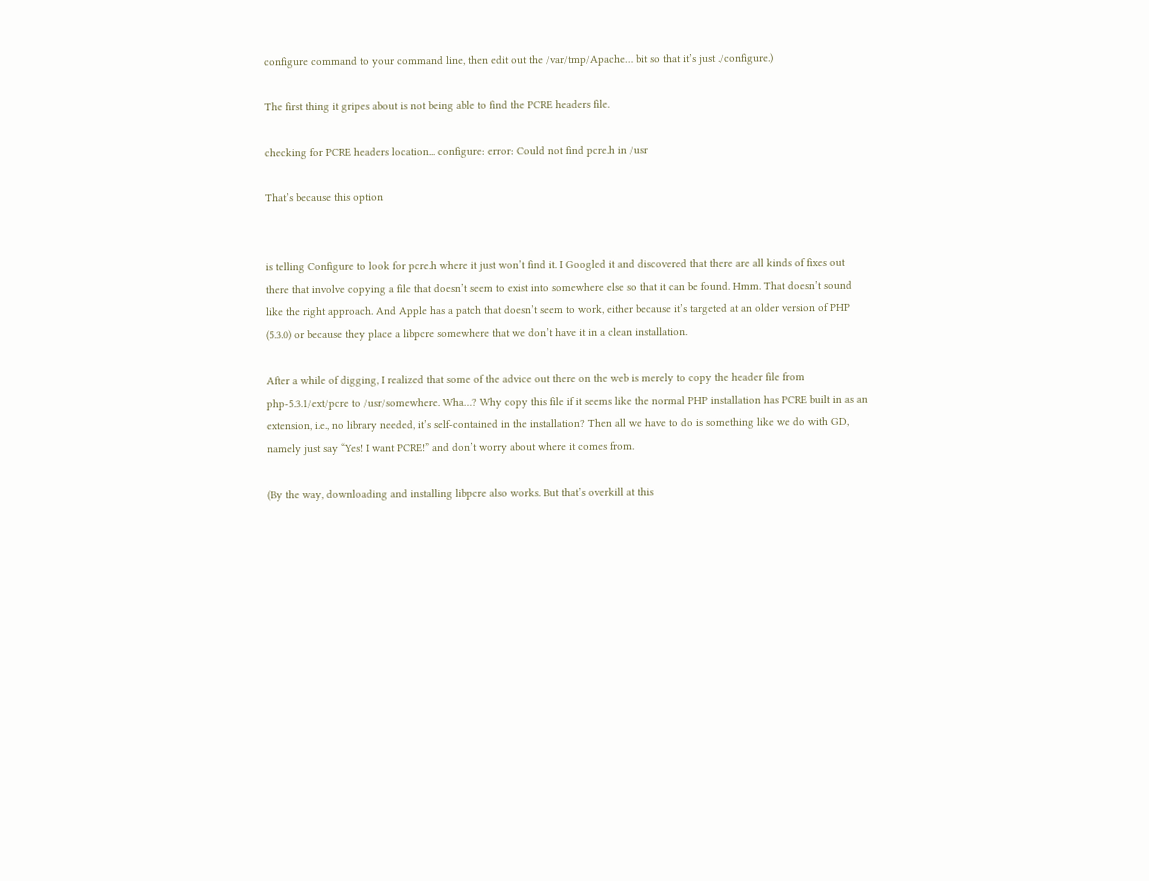configure command to your command line, then edit out the /var/tmp/Apache… bit so that it’s just ./configure.)

The first thing it gripes about is not being able to find the PCRE headers file.

checking for PCRE headers location... configure: error: Could not find pcre.h in /usr

That’s because this option


is telling Configure to look for pcre.h where it just won’t find it. I Googled it and discovered that there are all kinds of fixes out there that involve copying a file that doesn’t seem to exist into somewhere else so that it can be found. Hmm. That doesn’t sound like the right approach. And Apple has a patch that doesn’t seem to work, either because it’s targeted at an older version of PHP (5.3.0) or because they place a libpcre somewhere that we don’t have it in a clean installation.

After a while of digging, I realized that some of the advice out there on the web is merely to copy the header file from php-5.3.1/ext/pcre to /usr/somewhere. Wha…? Why copy this file if it seems like the normal PHP installation has PCRE built in as an extension, i.e., no library needed, it’s self-contained in the installation? Then all we have to do is something like we do with GD, namely just say “Yes! I want PCRE!” and don’t worry about where it comes from.

(By the way, downloading and installing libpcre also works. But that’s overkill at this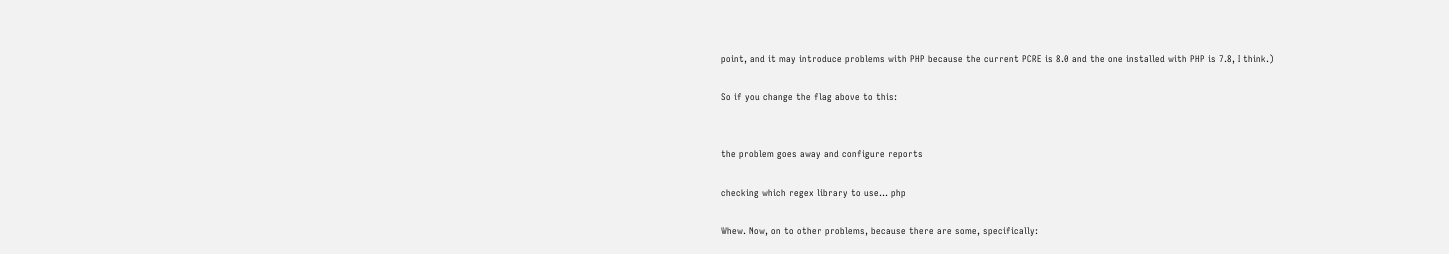point, and it may introduce problems with PHP because the current PCRE is 8.0 and the one installed with PHP is 7.8, I think.)

So if you change the flag above to this:


the problem goes away and configure reports

checking which regex library to use... php

Whew. Now, on to other problems, because there are some, specifically: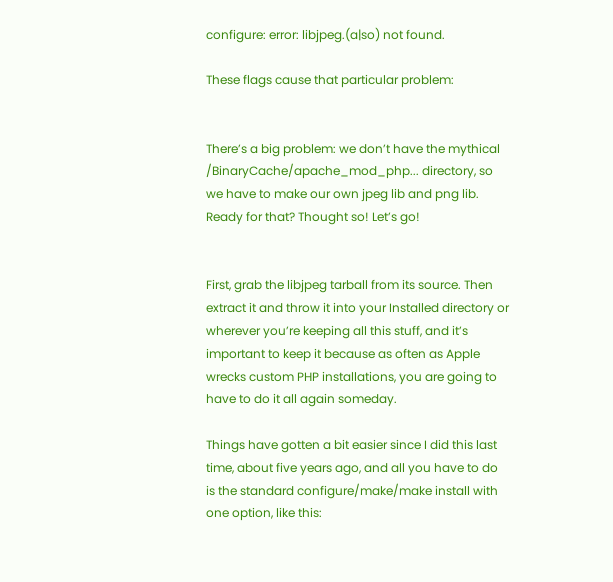configure: error: libjpeg.(a|so) not found.

These flags cause that particular problem:


There’s a big problem: we don’t have the mythical /BinaryCache/apache_mod_php... directory, so we have to make our own jpeg lib and png lib. Ready for that? Thought so! Let’s go!


First, grab the libjpeg tarball from its source. Then extract it and throw it into your Installed directory or wherever you’re keeping all this stuff, and it’s important to keep it because as often as Apple wrecks custom PHP installations, you are going to have to do it all again someday.

Things have gotten a bit easier since I did this last time, about five years ago, and all you have to do is the standard configure/make/make install with one option, like this: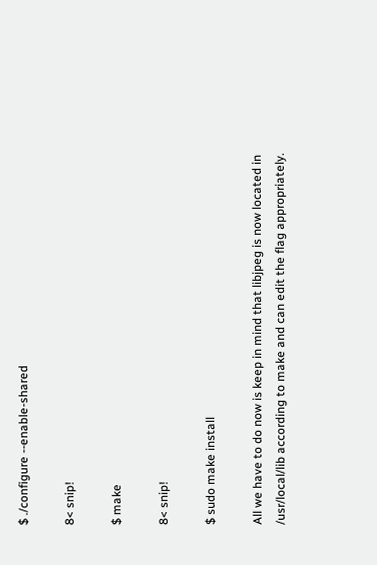$ ./configure --enable-shared

8< snip!

$ make

8< snip!

$ sudo make install

All we have to do now is keep in mind that libjpeg is now located in /usr/local/lib according to make and can edit the flag appropriately.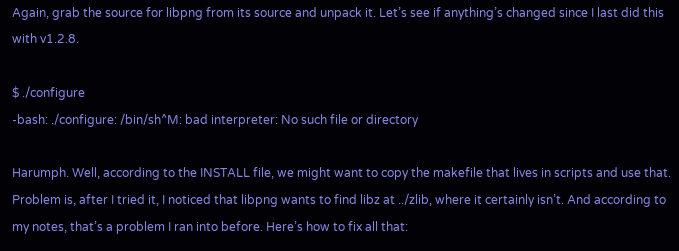Again, grab the source for libpng from its source and unpack it. Let’s see if anything’s changed since I last did this with v1.2.8.

$ ./configure
-bash: ./configure: /bin/sh^M: bad interpreter: No such file or directory

Harumph. Well, according to the INSTALL file, we might want to copy the makefile that lives in scripts and use that. Problem is, after I tried it, I noticed that libpng wants to find libz at ../zlib, where it certainly isn’t. And according to my notes, that’s a problem I ran into before. Here’s how to fix all that: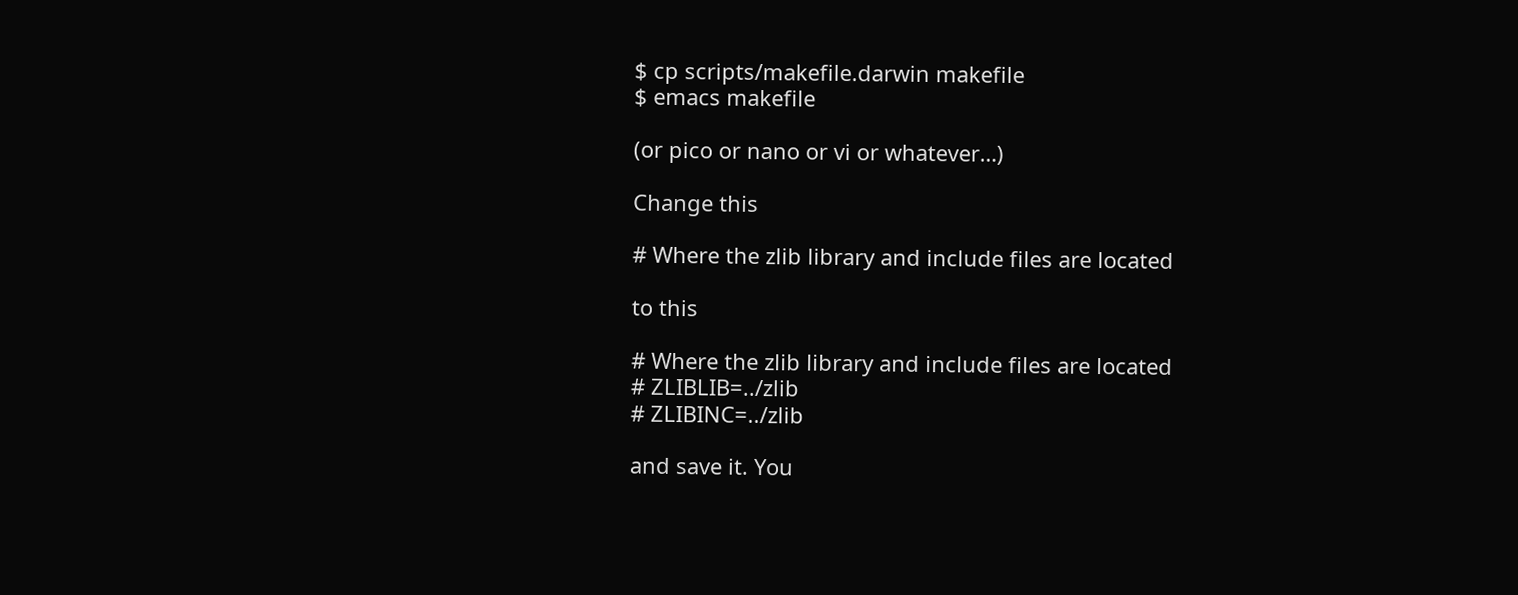$ cp scripts/makefile.darwin makefile
$ emacs makefile

(or pico or nano or vi or whatever…)

Change this

# Where the zlib library and include files are located

to this

# Where the zlib library and include files are located
# ZLIBLIB=../zlib
# ZLIBINC=../zlib

and save it. You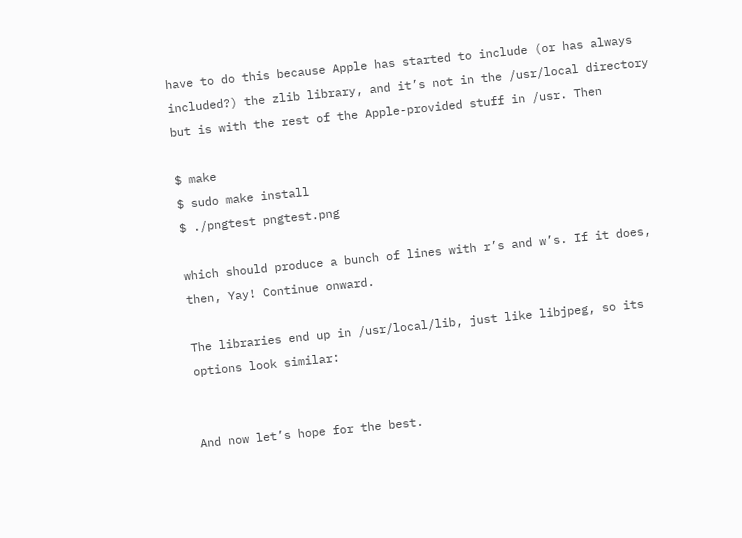have to do this because Apple has started to include (or has always included?) the zlib library, and it’s not in the /usr/local directory but is with the rest of the Apple-provided stuff in /usr. Then

$ make
$ sudo make install
$ ./pngtest pngtest.png

which should produce a bunch of lines with r’s and w’s. If it does, then, Yay! Continue onward.

The libraries end up in /usr/local/lib, just like libjpeg, so its options look similar:


And now let’s hope for the best.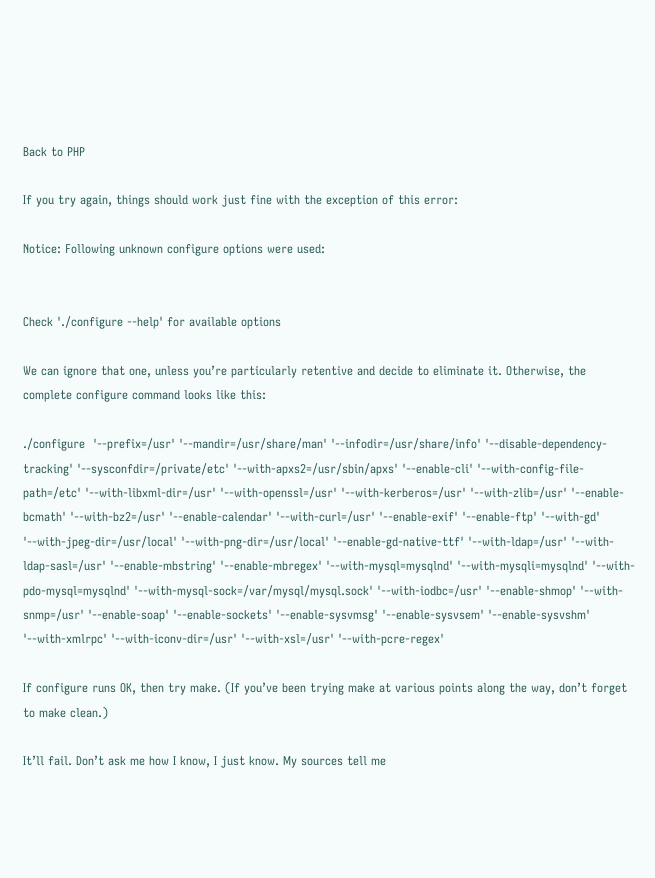Back to PHP

If you try again, things should work just fine with the exception of this error:

Notice: Following unknown configure options were used:


Check './configure --help' for available options

We can ignore that one, unless you’re particularly retentive and decide to eliminate it. Otherwise, the complete configure command looks like this:

./configure  '--prefix=/usr' '--mandir=/usr/share/man' '--infodir=/usr/share/info' '--disable-dependency-tracking' '--sysconfdir=/private/etc' '--with-apxs2=/usr/sbin/apxs' '--enable-cli' '--with-config-file-path=/etc' '--with-libxml-dir=/usr' '--with-openssl=/usr' '--with-kerberos=/usr' '--with-zlib=/usr' '--enable-bcmath' '--with-bz2=/usr' '--enable-calendar' '--with-curl=/usr' '--enable-exif' '--enable-ftp' '--with-gd' '--with-jpeg-dir=/usr/local' '--with-png-dir=/usr/local' '--enable-gd-native-ttf' '--with-ldap=/usr' '--with-ldap-sasl=/usr' '--enable-mbstring' '--enable-mbregex' '--with-mysql=mysqlnd' '--with-mysqli=mysqlnd' '--with-pdo-mysql=mysqlnd' '--with-mysql-sock=/var/mysql/mysql.sock' '--with-iodbc=/usr' '--enable-shmop' '--with-snmp=/usr' '--enable-soap' '--enable-sockets' '--enable-sysvmsg' '--enable-sysvsem' '--enable-sysvshm' '--with-xmlrpc' '--with-iconv-dir=/usr' '--with-xsl=/usr' '--with-pcre-regex'

If configure runs OK, then try make. (If you’ve been trying make at various points along the way, don’t forget to make clean.)

It’ll fail. Don’t ask me how I know, I just know. My sources tell me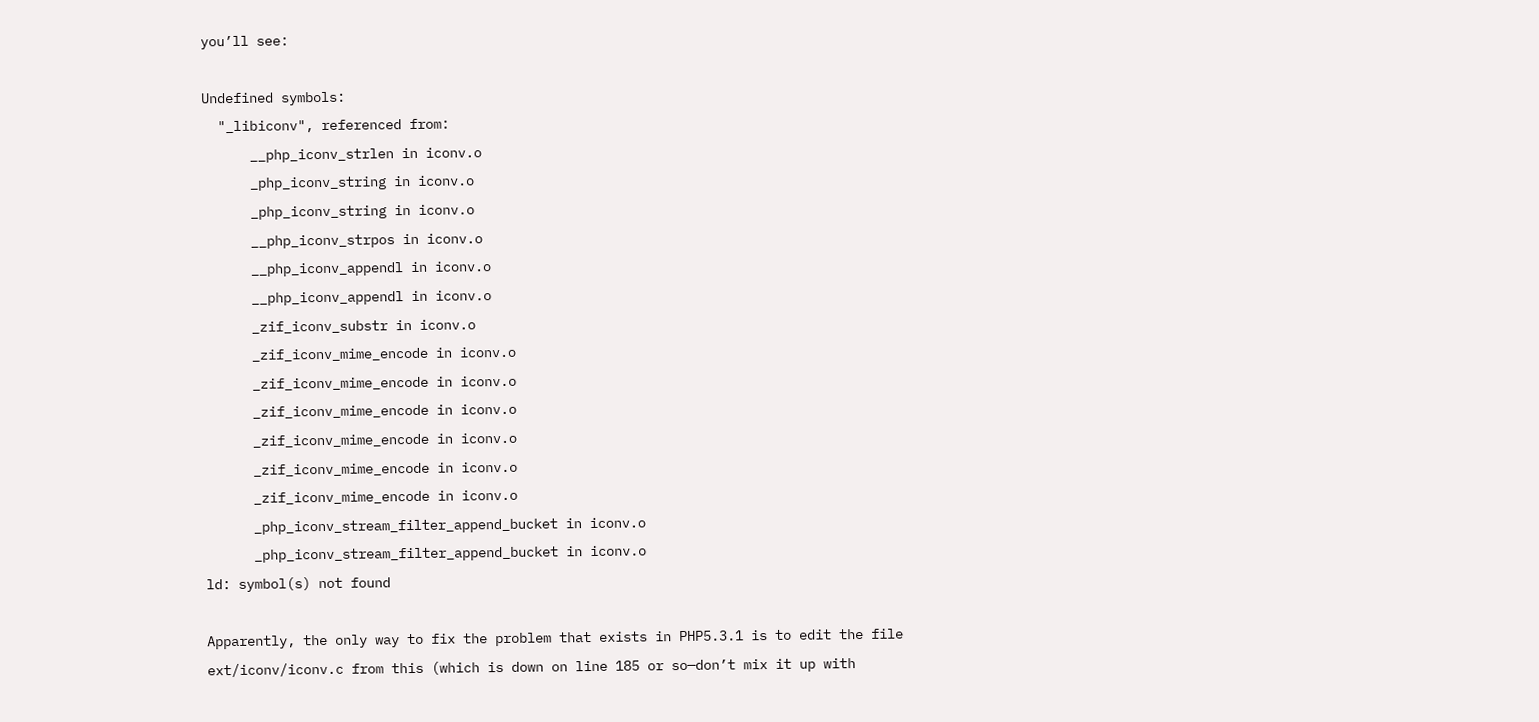you’ll see:

Undefined symbols:
  "_libiconv", referenced from:
      __php_iconv_strlen in iconv.o
      _php_iconv_string in iconv.o
      _php_iconv_string in iconv.o
      __php_iconv_strpos in iconv.o
      __php_iconv_appendl in iconv.o
      __php_iconv_appendl in iconv.o
      _zif_iconv_substr in iconv.o
      _zif_iconv_mime_encode in iconv.o
      _zif_iconv_mime_encode in iconv.o
      _zif_iconv_mime_encode in iconv.o
      _zif_iconv_mime_encode in iconv.o
      _zif_iconv_mime_encode in iconv.o
      _zif_iconv_mime_encode in iconv.o
      _php_iconv_stream_filter_append_bucket in iconv.o
      _php_iconv_stream_filter_append_bucket in iconv.o
ld: symbol(s) not found

Apparently, the only way to fix the problem that exists in PHP5.3.1 is to edit the file ext/iconv/iconv.c from this (which is down on line 185 or so—don’t mix it up with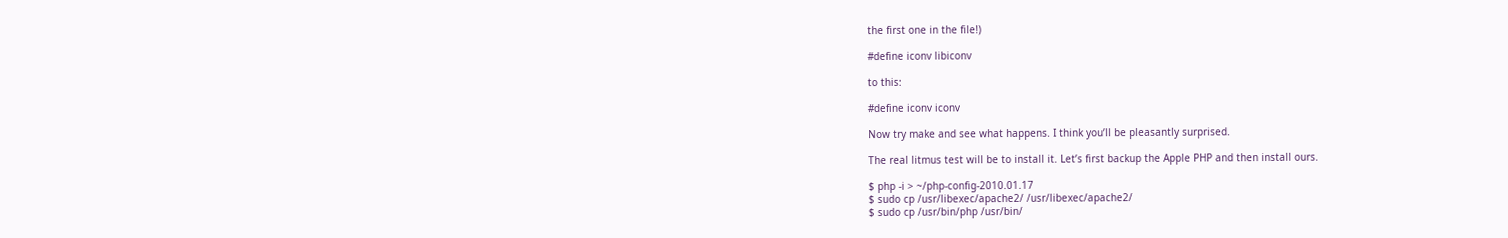the first one in the file!)

#define iconv libiconv

to this:

#define iconv iconv

Now try make and see what happens. I think you’ll be pleasantly surprised.

The real litmus test will be to install it. Let’s first backup the Apple PHP and then install ours.

$ php -i > ~/php-config-2010.01.17
$ sudo cp /usr/libexec/apache2/ /usr/libexec/apache2/
$ sudo cp /usr/bin/php /usr/bin/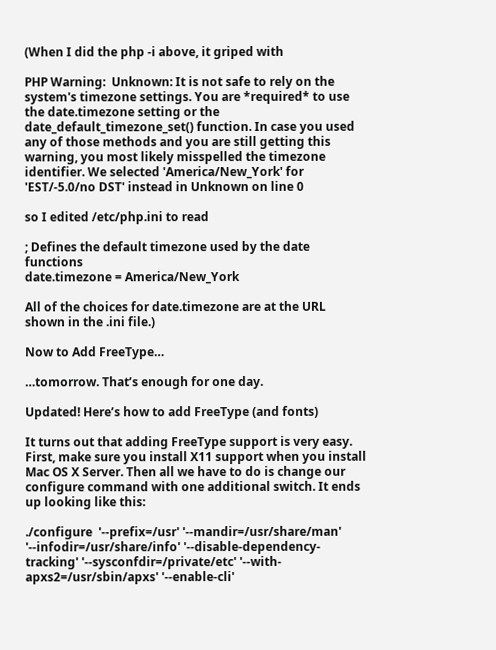(When I did the php -i above, it griped with

PHP Warning:  Unknown: It is not safe to rely on the system's timezone settings. You are *required* to use the date.timezone setting or the date_default_timezone_set() function. In case you used any of those methods and you are still getting this warning, you most likely misspelled the timezone identifier. We selected 'America/New_York' for 'EST/-5.0/no DST' instead in Unknown on line 0

so I edited /etc/php.ini to read

; Defines the default timezone used by the date functions
date.timezone = America/New_York

All of the choices for date.timezone are at the URL shown in the .ini file.)

Now to Add FreeType…

…tomorrow. That’s enough for one day.

Updated! Here’s how to add FreeType (and fonts)

It turns out that adding FreeType support is very easy. First, make sure you install X11 support when you install Mac OS X Server. Then all we have to do is change our configure command with one additional switch. It ends up looking like this:

./configure  '--prefix=/usr' '--mandir=/usr/share/man' '--infodir=/usr/share/info' '--disable-dependency-tracking' '--sysconfdir=/private/etc' '--with-apxs2=/usr/sbin/apxs' '--enable-cli'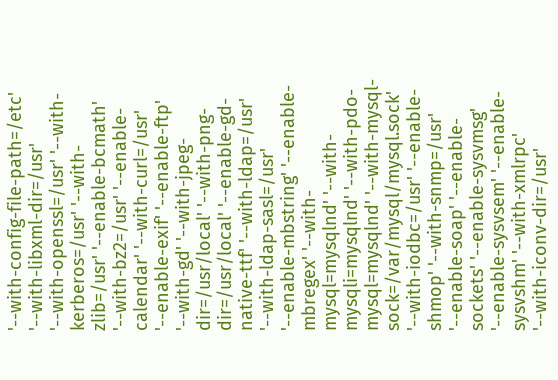'--with-config-file-path=/etc' '--with-libxml-dir=/usr' '--with-openssl=/usr' '--with-kerberos=/usr' '--with-zlib=/usr' '--enable-bcmath' '--with-bz2=/usr' '--enable-calendar' '--with-curl=/usr' '--enable-exif' '--enable-ftp' '--with-gd' '--with-jpeg-dir=/usr/local' '--with-png-dir=/usr/local' '--enable-gd-native-ttf' '--with-ldap=/usr' '--with-ldap-sasl=/usr' '--enable-mbstring' '--enable-mbregex' '--with-mysql=mysqlnd' '--with-mysqli=mysqlnd' '--with-pdo-mysql=mysqlnd' '--with-mysql-sock=/var/mysql/mysql.sock' '--with-iodbc=/usr' '--enable-shmop' '--with-snmp=/usr' '--enable-soap' '--enable-sockets' '--enable-sysvmsg' '--enable-sysvsem' '--enable-sysvshm' '--with-xmlrpc' '--with-iconv-dir=/usr'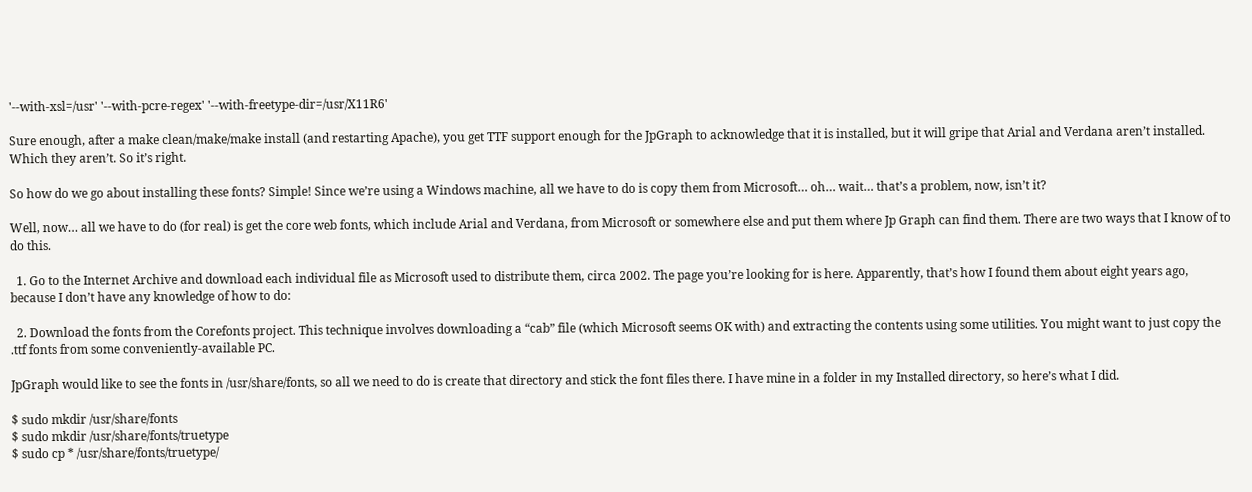'--with-xsl=/usr' '--with-pcre-regex' '--with-freetype-dir=/usr/X11R6'

Sure enough, after a make clean/make/make install (and restarting Apache), you get TTF support enough for the JpGraph to acknowledge that it is installed, but it will gripe that Arial and Verdana aren’t installed. Which they aren’t. So it’s right.

So how do we go about installing these fonts? Simple! Since we’re using a Windows machine, all we have to do is copy them from Microsoft… oh… wait… that’s a problem, now, isn’t it?

Well, now… all we have to do (for real) is get the core web fonts, which include Arial and Verdana, from Microsoft or somewhere else and put them where Jp Graph can find them. There are two ways that I know of to do this.

  1. Go to the Internet Archive and download each individual file as Microsoft used to distribute them, circa 2002. The page you’re looking for is here. Apparently, that’s how I found them about eight years ago, because I don’t have any knowledge of how to do:

  2. Download the fonts from the Corefonts project. This technique involves downloading a “cab” file (which Microsoft seems OK with) and extracting the contents using some utilities. You might want to just copy the .ttf fonts from some conveniently-available PC.

JpGraph would like to see the fonts in /usr/share/fonts, so all we need to do is create that directory and stick the font files there. I have mine in a folder in my Installed directory, so here’s what I did.

$ sudo mkdir /usr/share/fonts
$ sudo mkdir /usr/share/fonts/truetype
$ sudo cp * /usr/share/fonts/truetype/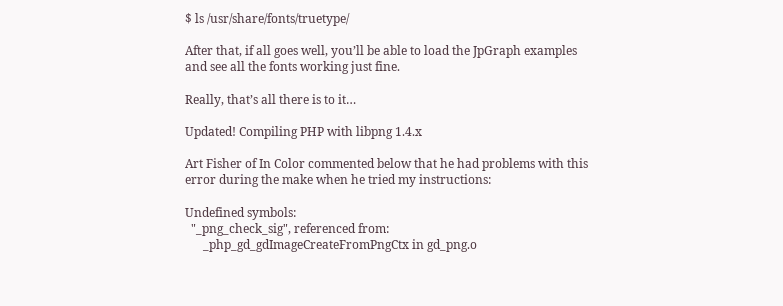$ ls /usr/share/fonts/truetype/

After that, if all goes well, you’ll be able to load the JpGraph examples and see all the fonts working just fine.

Really, that’s all there is to it…

Updated! Compiling PHP with libpng 1.4.x

Art Fisher of In Color commented below that he had problems with this error during the make when he tried my instructions:

Undefined symbols:
  "_png_check_sig", referenced from:
      _php_gd_gdImageCreateFromPngCtx in gd_png.o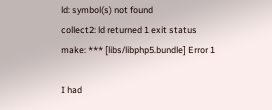ld: symbol(s) not found
collect2: ld returned 1 exit status
make: *** [libs/libphp5.bundle] Error 1

I had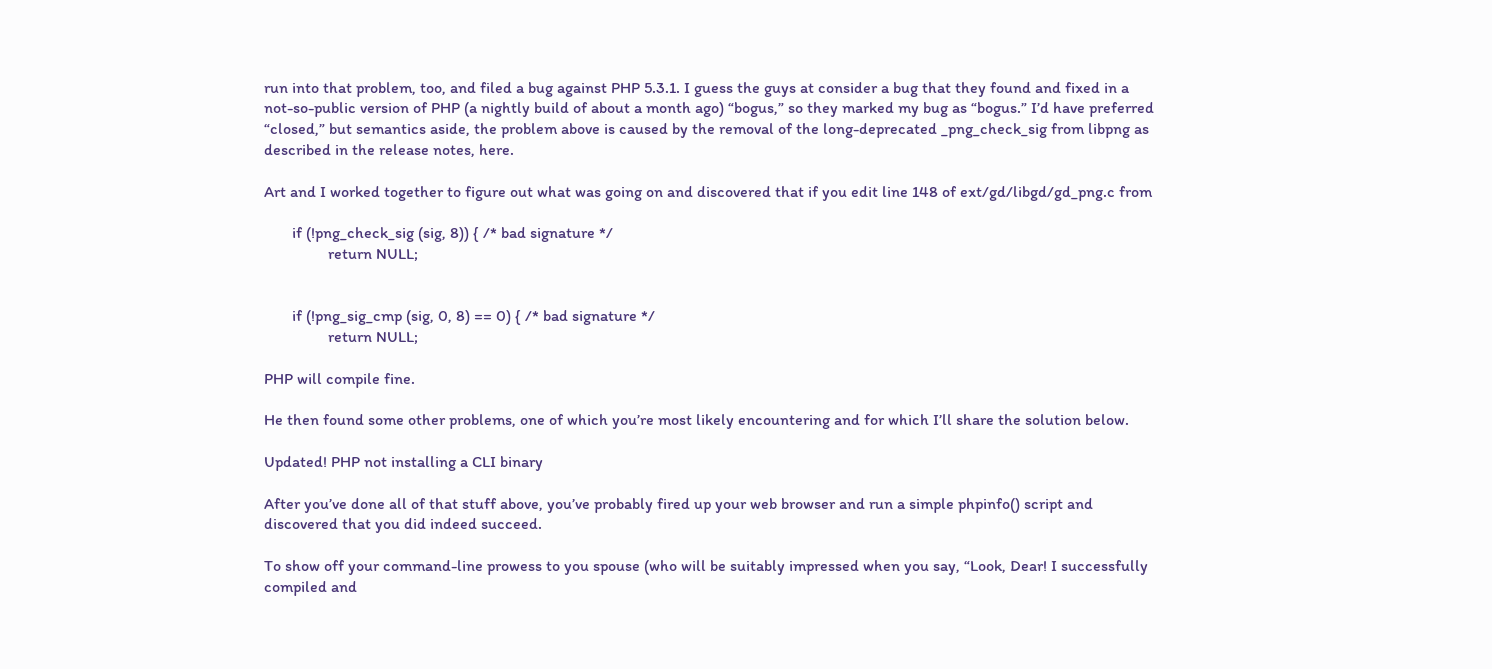run into that problem, too, and filed a bug against PHP 5.3.1. I guess the guys at consider a bug that they found and fixed in a not-so-public version of PHP (a nightly build of about a month ago) “bogus,” so they marked my bug as “bogus.” I’d have preferred “closed,” but semantics aside, the problem above is caused by the removal of the long-deprecated _png_check_sig from libpng as described in the release notes, here.

Art and I worked together to figure out what was going on and discovered that if you edit line 148 of ext/gd/libgd/gd_png.c from

       if (!png_check_sig (sig, 8)) { /* bad signature */
                return NULL;


       if (!png_sig_cmp (sig, 0, 8) == 0) { /* bad signature */
                return NULL;

PHP will compile fine.

He then found some other problems, one of which you’re most likely encountering and for which I’ll share the solution below.

Updated! PHP not installing a CLI binary

After you’ve done all of that stuff above, you’ve probably fired up your web browser and run a simple phpinfo() script and discovered that you did indeed succeed.

To show off your command-line prowess to you spouse (who will be suitably impressed when you say, “Look, Dear! I successfully compiled and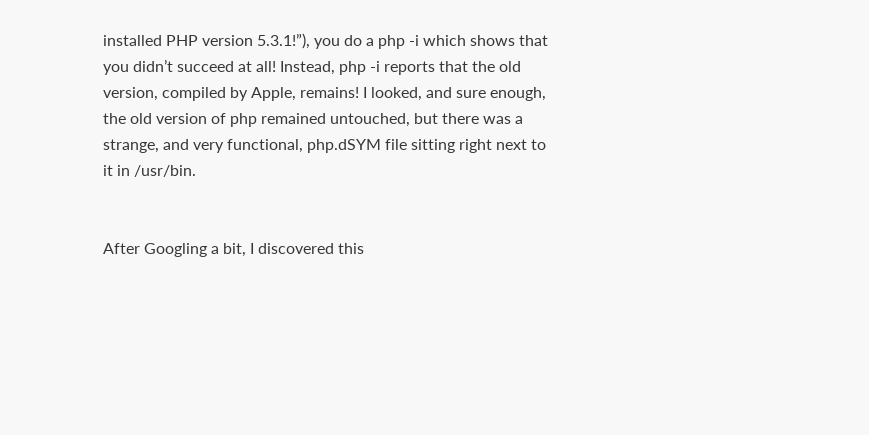installed PHP version 5.3.1!”), you do a php -i which shows that you didn’t succeed at all! Instead, php -i reports that the old version, compiled by Apple, remains! I looked, and sure enough, the old version of php remained untouched, but there was a strange, and very functional, php.dSYM file sitting right next to it in /usr/bin.


After Googling a bit, I discovered this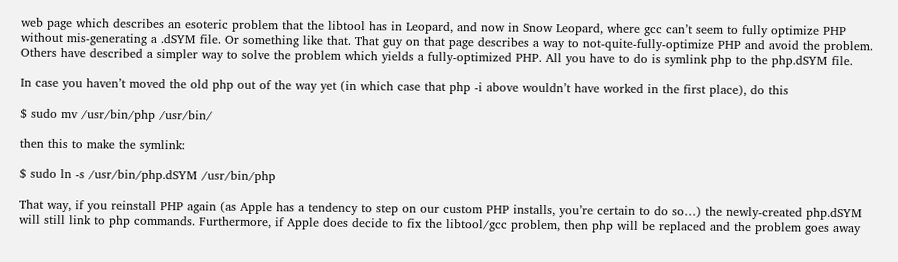web page which describes an esoteric problem that the libtool has in Leopard, and now in Snow Leopard, where gcc can’t seem to fully optimize PHP without mis-generating a .dSYM file. Or something like that. That guy on that page describes a way to not-quite-fully-optimize PHP and avoid the problem. Others have described a simpler way to solve the problem which yields a fully-optimized PHP. All you have to do is symlink php to the php.dSYM file.

In case you haven’t moved the old php out of the way yet (in which case that php -i above wouldn’t have worked in the first place), do this

$ sudo mv /usr/bin/php /usr/bin/

then this to make the symlink:

$ sudo ln -s /usr/bin/php.dSYM /usr/bin/php

That way, if you reinstall PHP again (as Apple has a tendency to step on our custom PHP installs, you’re certain to do so…) the newly-created php.dSYM will still link to php commands. Furthermore, if Apple does decide to fix the libtool/gcc problem, then php will be replaced and the problem goes away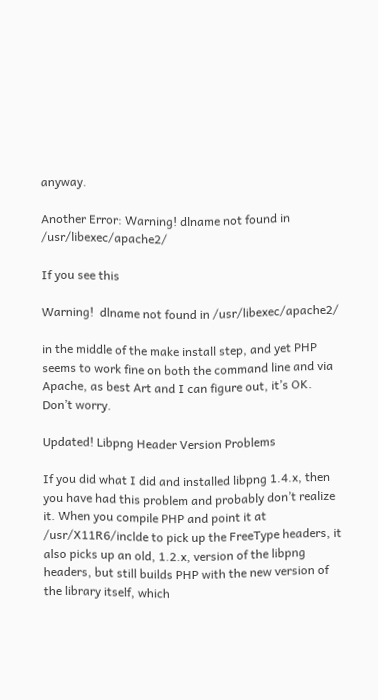anyway.

Another Error: Warning! dlname not found in /usr/libexec/apache2/

If you see this

Warning!  dlname not found in /usr/libexec/apache2/

in the middle of the make install step, and yet PHP seems to work fine on both the command line and via Apache, as best Art and I can figure out, it’s OK. Don’t worry.

Updated! Libpng Header Version Problems

If you did what I did and installed libpng 1.4.x, then you have had this problem and probably don’t realize it. When you compile PHP and point it at /usr/X11R6/inclde to pick up the FreeType headers, it also picks up an old, 1.2.x, version of the libpng headers, but still builds PHP with the new version of the library itself, which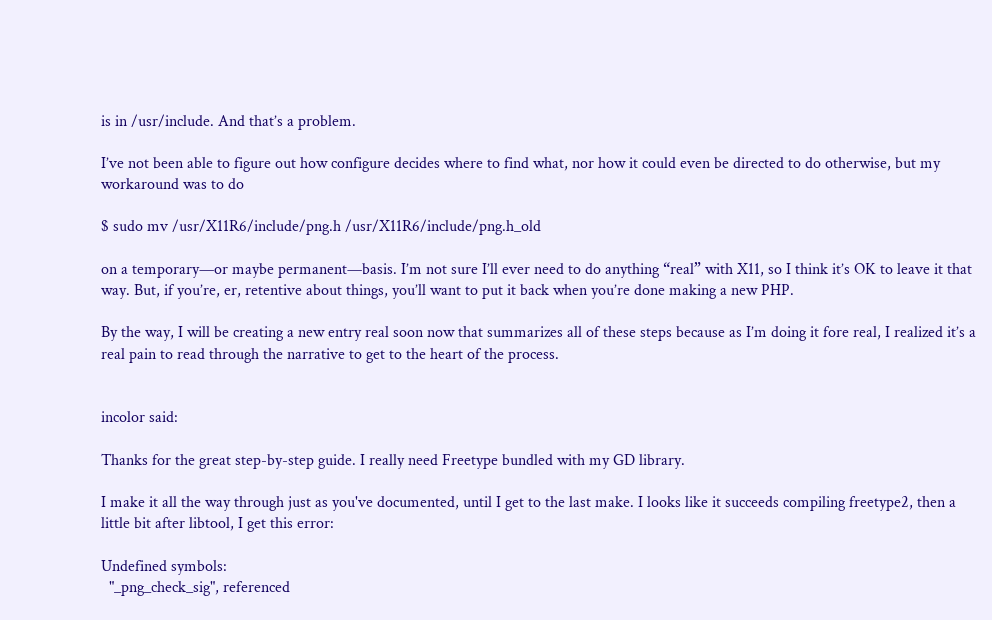is in /usr/include. And that’s a problem.

I’ve not been able to figure out how configure decides where to find what, nor how it could even be directed to do otherwise, but my workaround was to do

$ sudo mv /usr/X11R6/include/png.h /usr/X11R6/include/png.h_old

on a temporary—or maybe permanent—basis. I’m not sure I’ll ever need to do anything “real” with X11, so I think it’s OK to leave it that way. But, if you’re, er, retentive about things, you’ll want to put it back when you’re done making a new PHP.

By the way, I will be creating a new entry real soon now that summarizes all of these steps because as I’m doing it fore real, I realized it’s a real pain to read through the narrative to get to the heart of the process.


incolor said:

Thanks for the great step-by-step guide. I really need Freetype bundled with my GD library.

I make it all the way through just as you've documented, until I get to the last make. I looks like it succeeds compiling freetype2, then a little bit after libtool, I get this error:

Undefined symbols:
  "_png_check_sig", referenced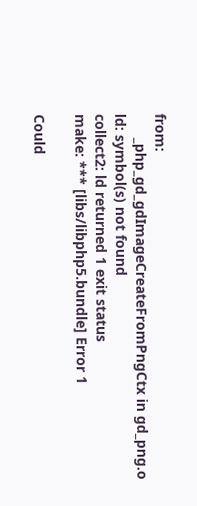from:
      _php_gd_gdImageCreateFromPngCtx in gd_png.o
ld: symbol(s) not found
collect2: ld returned 1 exit status
make: *** [libs/libphp5.bundle] Error 1

Could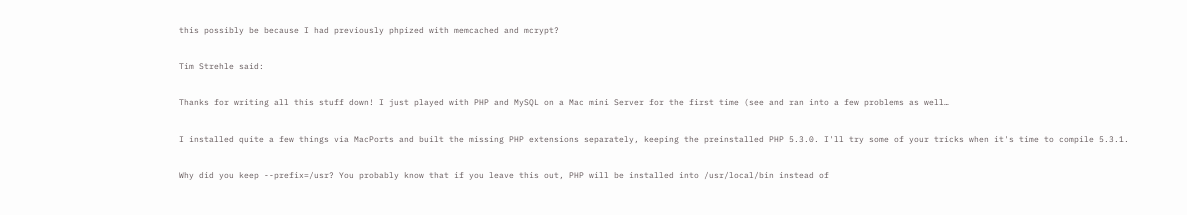this possibly be because I had previously phpized with memcached and mcrypt?

Tim Strehle said:

Thanks for writing all this stuff down! I just played with PHP and MySQL on a Mac mini Server for the first time (see and ran into a few problems as well…

I installed quite a few things via MacPorts and built the missing PHP extensions separately, keeping the preinstalled PHP 5.3.0. I'll try some of your tricks when it's time to compile 5.3.1.

Why did you keep --prefix=/usr? You probably know that if you leave this out, PHP will be installed into /usr/local/bin instead of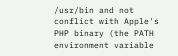/usr/bin and not conflict with Apple's PHP binary (the PATH environment variable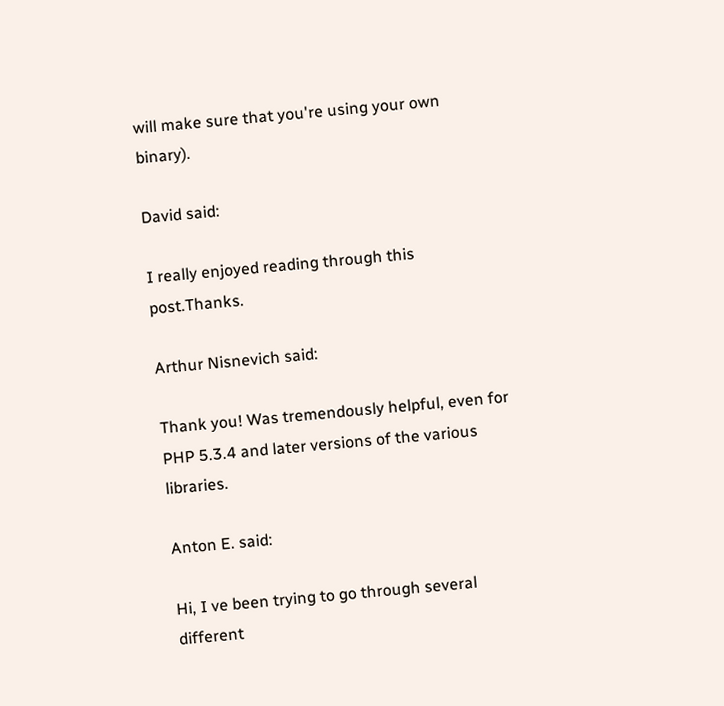will make sure that you're using your own binary).

David said:

I really enjoyed reading through this post.Thanks.

Arthur Nisnevich said:

Thank you! Was tremendously helpful, even for PHP 5.3.4 and later versions of the various libraries.

Anton E. said:

Hi, I ve been trying to go through several different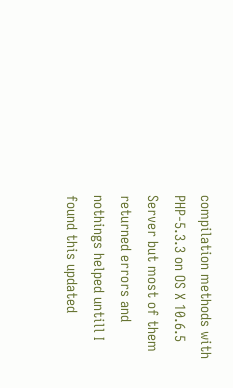compilation methods with PHP-5.3.3 on OS X 10.6.5 Server but most of them returned errors and nothings helped untill I found this updated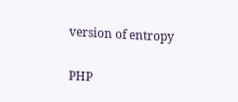version of entropy

PHP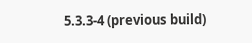5.3.3-4 (previous build)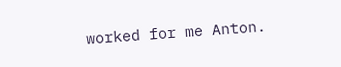worked for me Anton.